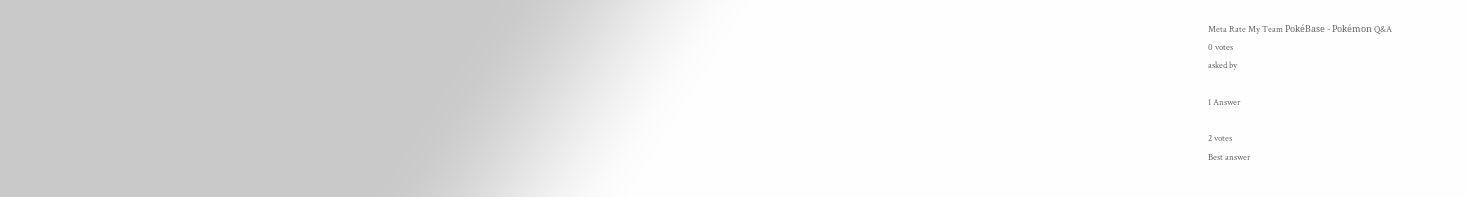Meta Rate My Team PokéBase - Pokémon Q&A
0 votes
asked by

1 Answer

2 votes
Best answer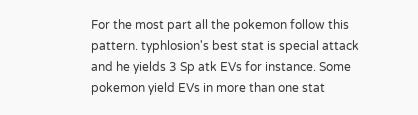For the most part all the pokemon follow this pattern. typhlosion's best stat is special attack and he yields 3 Sp atk EVs for instance. Some pokemon yield EVs in more than one stat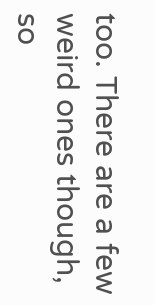too. There are a few weird ones though, so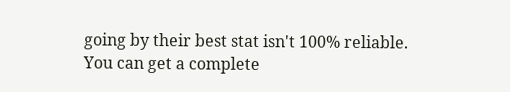going by their best stat isn't 100% reliable. You can get a complete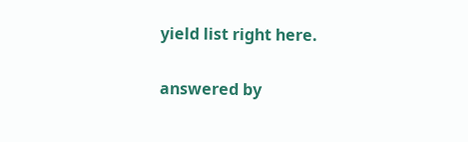yield list right here.

answered by